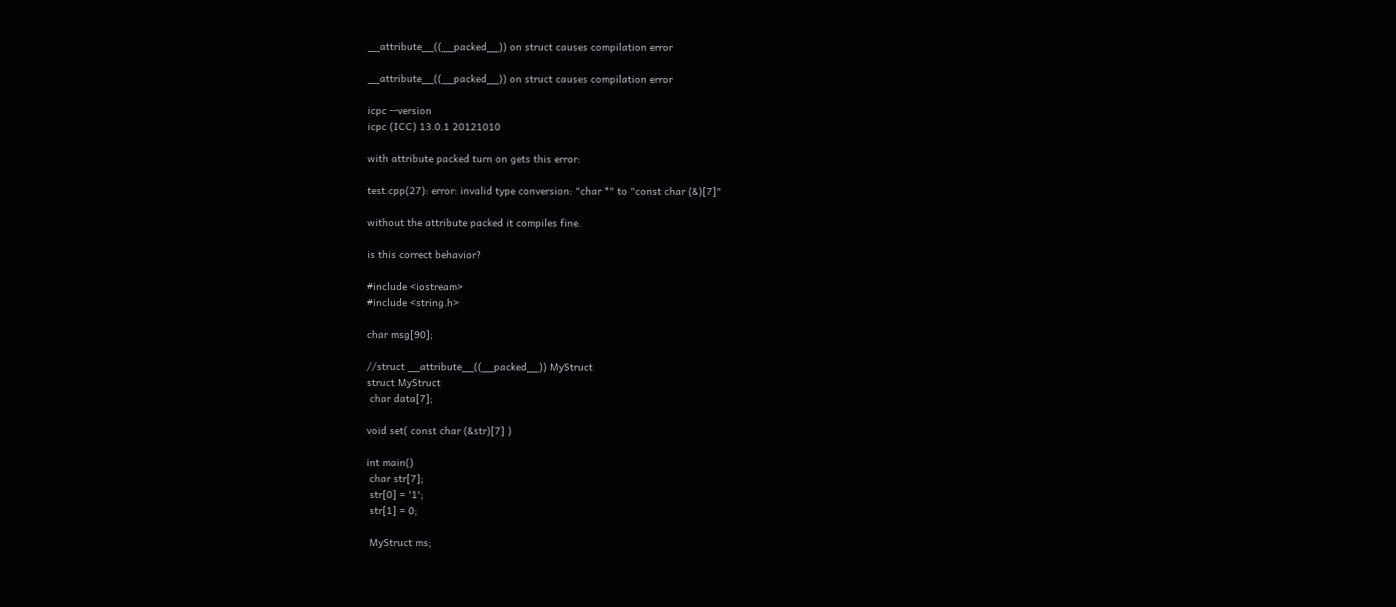__attribute__((__packed__)) on struct causes compilation error

__attribute__((__packed__)) on struct causes compilation error

icpc --version
icpc (ICC) 13.0.1 20121010

with attribute packed turn on gets this error:

test.cpp(27): error: invalid type conversion: "char *" to "const char (&)[7]"

without the attribute packed it compiles fine.

is this correct behavior?

#include <iostream>
#include <string.h>

char msg[90];

//struct __attribute__((__packed__)) MyStruct
struct MyStruct
 char data[7];

void set( const char (&str)[7] )

int main()
 char str[7];
 str[0] = '1';
 str[1] = 0;

 MyStruct ms;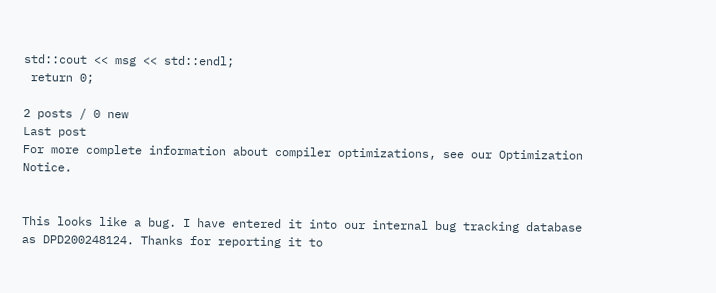std::cout << msg << std::endl;
 return 0;

2 posts / 0 new
Last post
For more complete information about compiler optimizations, see our Optimization Notice.


This looks like a bug. I have entered it into our internal bug tracking database as DPD200248124. Thanks for reporting it to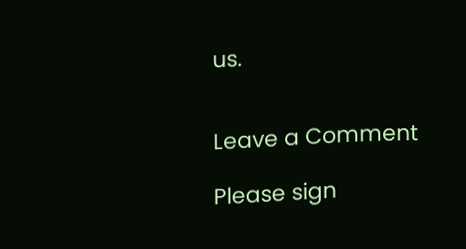us.


Leave a Comment

Please sign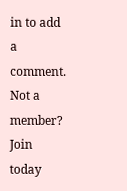in to add a comment. Not a member? Join today